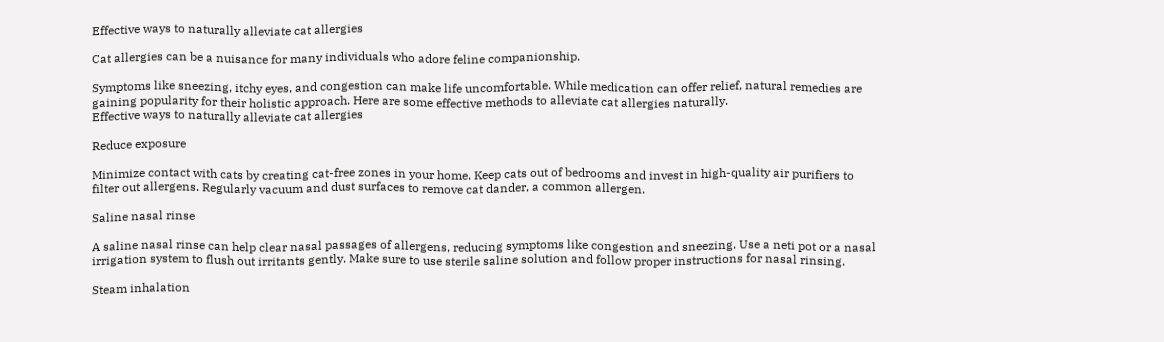Effective ways to naturally alleviate cat allergies

Cat allergies can be a nuisance for many individuals who adore feline companionship.

Symptoms like sneezing, itchy eyes, and congestion can make life uncomfortable. While medication can offer relief, natural remedies are gaining popularity for their holistic approach. Here are some effective methods to alleviate cat allergies naturally.
Effective ways to naturally alleviate cat allergies

Reduce exposure

Minimize contact with cats by creating cat-free zones in your home. Keep cats out of bedrooms and invest in high-quality air purifiers to filter out allergens. Regularly vacuum and dust surfaces to remove cat dander, a common allergen.

Saline nasal rinse

A saline nasal rinse can help clear nasal passages of allergens, reducing symptoms like congestion and sneezing. Use a neti pot or a nasal irrigation system to flush out irritants gently. Make sure to use sterile saline solution and follow proper instructions for nasal rinsing.

Steam inhalation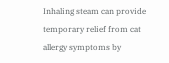Inhaling steam can provide temporary relief from cat allergy symptoms by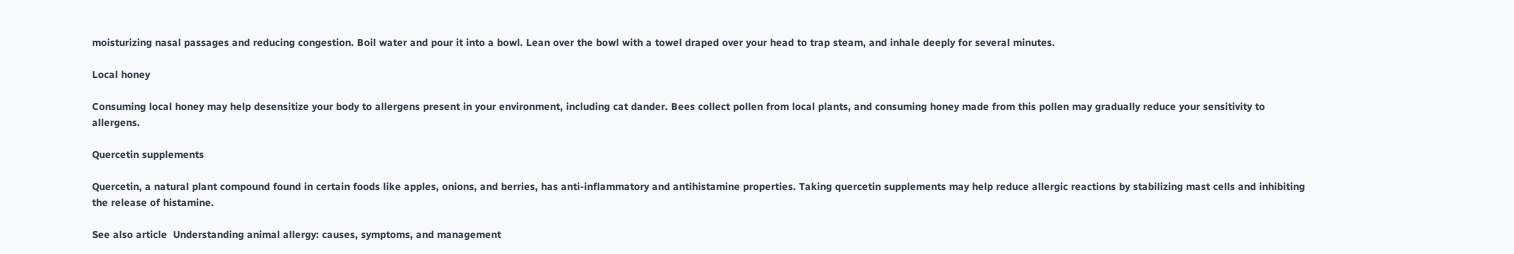moisturizing nasal passages and reducing congestion. Boil water and pour it into a bowl. Lean over the bowl with a towel draped over your head to trap steam, and inhale deeply for several minutes.

Local honey

Consuming local honey may help desensitize your body to allergens present in your environment, including cat dander. Bees collect pollen from local plants, and consuming honey made from this pollen may gradually reduce your sensitivity to allergens.

Quercetin supplements

Quercetin, a natural plant compound found in certain foods like apples, onions, and berries, has anti-inflammatory and antihistamine properties. Taking quercetin supplements may help reduce allergic reactions by stabilizing mast cells and inhibiting the release of histamine.

See also article  Understanding animal allergy: causes, symptoms, and management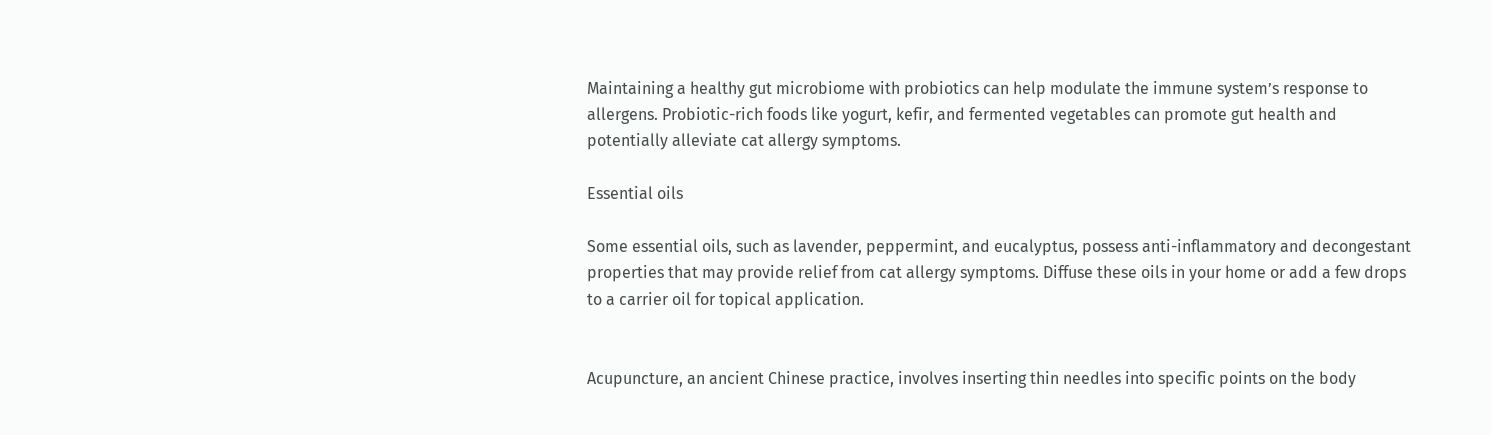Maintaining a healthy gut microbiome with probiotics can help modulate the immune system’s response to allergens. Probiotic-rich foods like yogurt, kefir, and fermented vegetables can promote gut health and potentially alleviate cat allergy symptoms.

Essential oils

Some essential oils, such as lavender, peppermint, and eucalyptus, possess anti-inflammatory and decongestant properties that may provide relief from cat allergy symptoms. Diffuse these oils in your home or add a few drops to a carrier oil for topical application.


Acupuncture, an ancient Chinese practice, involves inserting thin needles into specific points on the body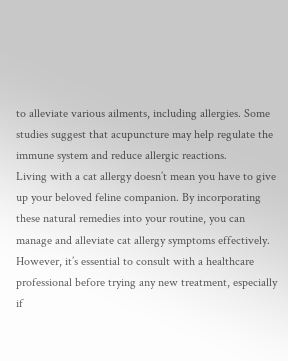to alleviate various ailments, including allergies. Some studies suggest that acupuncture may help regulate the immune system and reduce allergic reactions.
Living with a cat allergy doesn’t mean you have to give up your beloved feline companion. By incorporating these natural remedies into your routine, you can manage and alleviate cat allergy symptoms effectively. However, it’s essential to consult with a healthcare professional before trying any new treatment, especially if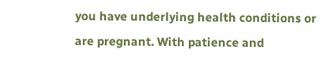you have underlying health conditions or are pregnant. With patience and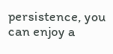persistence, you can enjoy a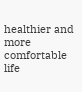healthier and more comfortable life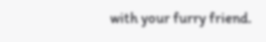with your furry friend.